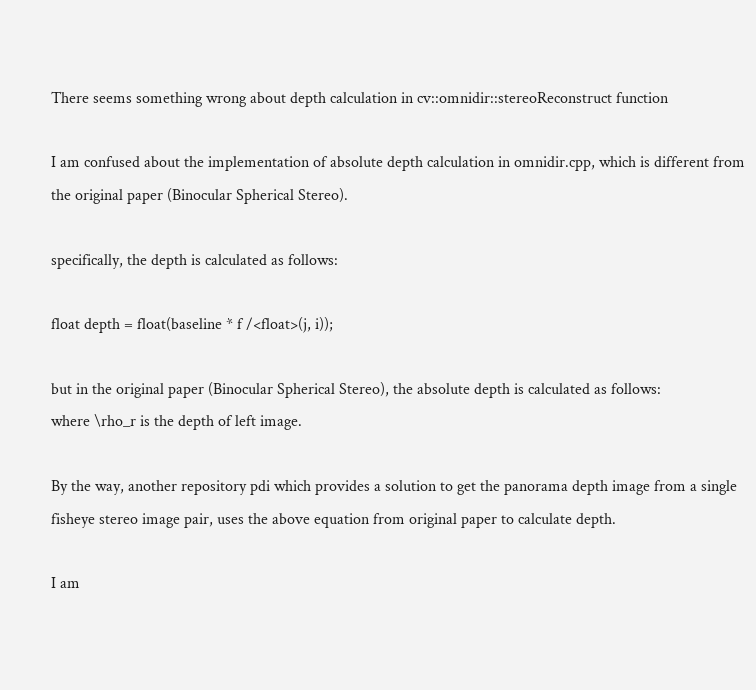There seems something wrong about depth calculation in cv::omnidir::stereoReconstruct function

I am confused about the implementation of absolute depth calculation in omnidir.cpp, which is different from the original paper (Binocular Spherical Stereo).

specifically, the depth is calculated as follows:

float depth = float(baseline * f /<float>(j, i));

but in the original paper (Binocular Spherical Stereo), the absolute depth is calculated as follows:
where \rho_r is the depth of left image.

By the way, another repository pdi which provides a solution to get the panorama depth image from a single fisheye stereo image pair, uses the above equation from original paper to calculate depth.

I am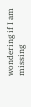wondering if I am missing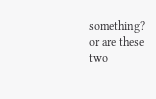something? or are these two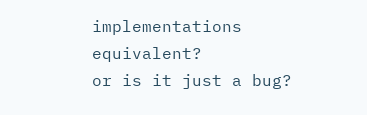implementations equivalent?
or is it just a bug?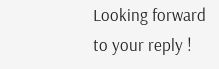Looking forward to your reply !